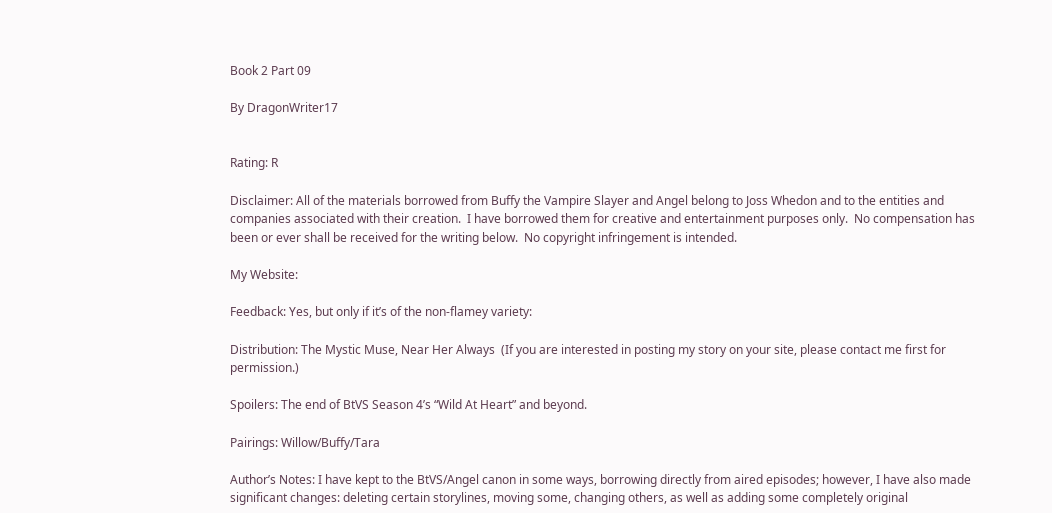Book 2 Part 09

By DragonWriter17


Rating: R

Disclaimer: All of the materials borrowed from Buffy the Vampire Slayer and Angel belong to Joss Whedon and to the entities and companies associated with their creation.  I have borrowed them for creative and entertainment purposes only.  No compensation has been or ever shall be received for the writing below.  No copyright infringement is intended.

My Website:

Feedback: Yes, but only if it’s of the non-flamey variety:

Distribution: The Mystic Muse, Near Her Always  (If you are interested in posting my story on your site, please contact me first for permission.)

Spoilers: The end of BtVS Season 4’s “Wild At Heart” and beyond.

Pairings: Willow/Buffy/Tara

Author’s Notes: I have kept to the BtVS/Angel canon in some ways, borrowing directly from aired episodes; however, I have also made significant changes: deleting certain storylines, moving some, changing others, as well as adding some completely original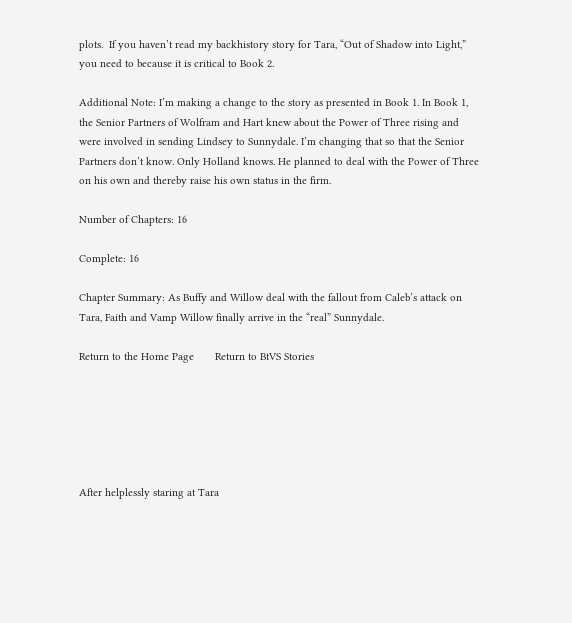plots.  If you haven’t read my backhistory story for Tara, “Out of Shadow into Light,” you need to because it is critical to Book 2.

Additional Note: I’m making a change to the story as presented in Book 1. In Book 1, the Senior Partners of Wolfram and Hart knew about the Power of Three rising and were involved in sending Lindsey to Sunnydale. I’m changing that so that the Senior Partners don’t know. Only Holland knows. He planned to deal with the Power of Three on his own and thereby raise his own status in the firm.

Number of Chapters: 16

Complete: 16

Chapter Summary: As Buffy and Willow deal with the fallout from Caleb’s attack on Tara, Faith and Vamp Willow finally arrive in the “real” Sunnydale.

Return to the Home Page       Return to BtVS Stories






After helplessly staring at Tara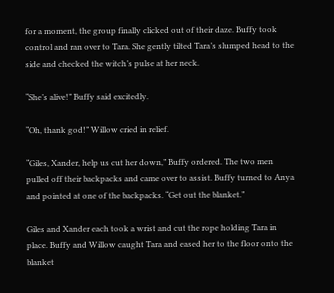for a moment, the group finally clicked out of their daze. Buffy took control and ran over to Tara. She gently tilted Tara’s slumped head to the side and checked the witch’s pulse at her neck.

“She’s alive!” Buffy said excitedly.

“Oh, thank god!” Willow cried in relief.

“Giles, Xander, help us cut her down,” Buffy ordered. The two men pulled off their backpacks and came over to assist. Buffy turned to Anya and pointed at one of the backpacks. “Get out the blanket.”

Giles and Xander each took a wrist and cut the rope holding Tara in place. Buffy and Willow caught Tara and eased her to the floor onto the blanket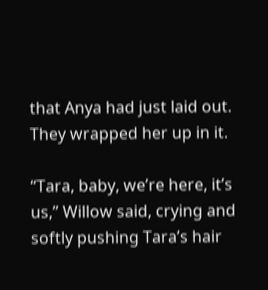that Anya had just laid out.  They wrapped her up in it.

“Tara, baby, we’re here, it’s us,” Willow said, crying and softly pushing Tara’s hair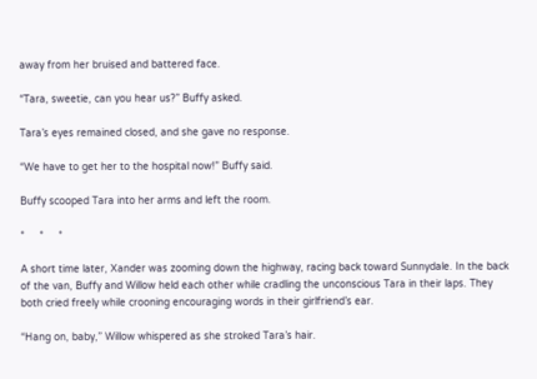away from her bruised and battered face.

“Tara, sweetie, can you hear us?” Buffy asked.

Tara’s eyes remained closed, and she gave no response.

“We have to get her to the hospital now!” Buffy said.

Buffy scooped Tara into her arms and left the room.

*     *     *

A short time later, Xander was zooming down the highway, racing back toward Sunnydale. In the back of the van, Buffy and Willow held each other while cradling the unconscious Tara in their laps. They both cried freely while crooning encouraging words in their girlfriend’s ear.

“Hang on, baby,” Willow whispered as she stroked Tara’s hair.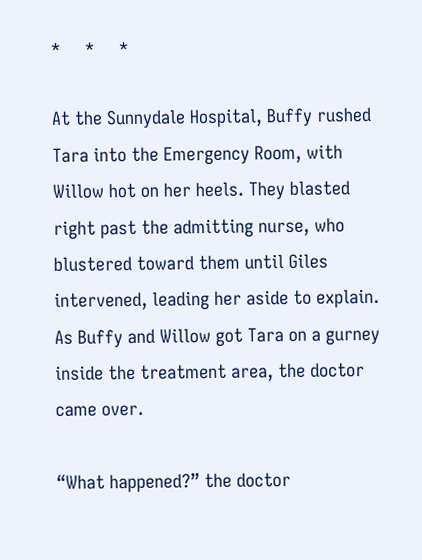*     *     *

At the Sunnydale Hospital, Buffy rushed Tara into the Emergency Room, with Willow hot on her heels. They blasted right past the admitting nurse, who blustered toward them until Giles intervened, leading her aside to explain. As Buffy and Willow got Tara on a gurney inside the treatment area, the doctor came over.

“What happened?” the doctor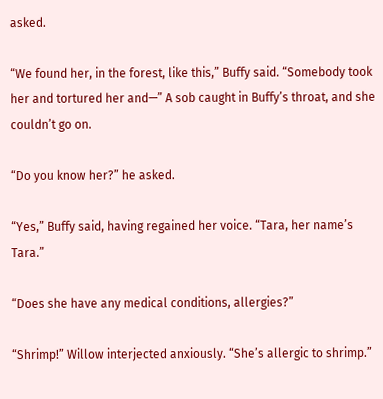asked.

“We found her, in the forest, like this,” Buffy said. “Somebody took her and tortured her and—” A sob caught in Buffy’s throat, and she couldn’t go on.

“Do you know her?” he asked.

“Yes,” Buffy said, having regained her voice. “Tara, her name’s Tara.”

“Does she have any medical conditions, allergies?”

“Shrimp!” Willow interjected anxiously. “She’s allergic to shrimp.”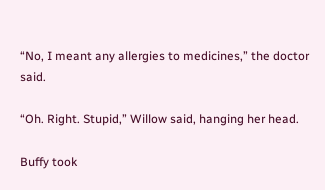“No, I meant any allergies to medicines,” the doctor said.

“Oh. Right. Stupid,” Willow said, hanging her head.

Buffy took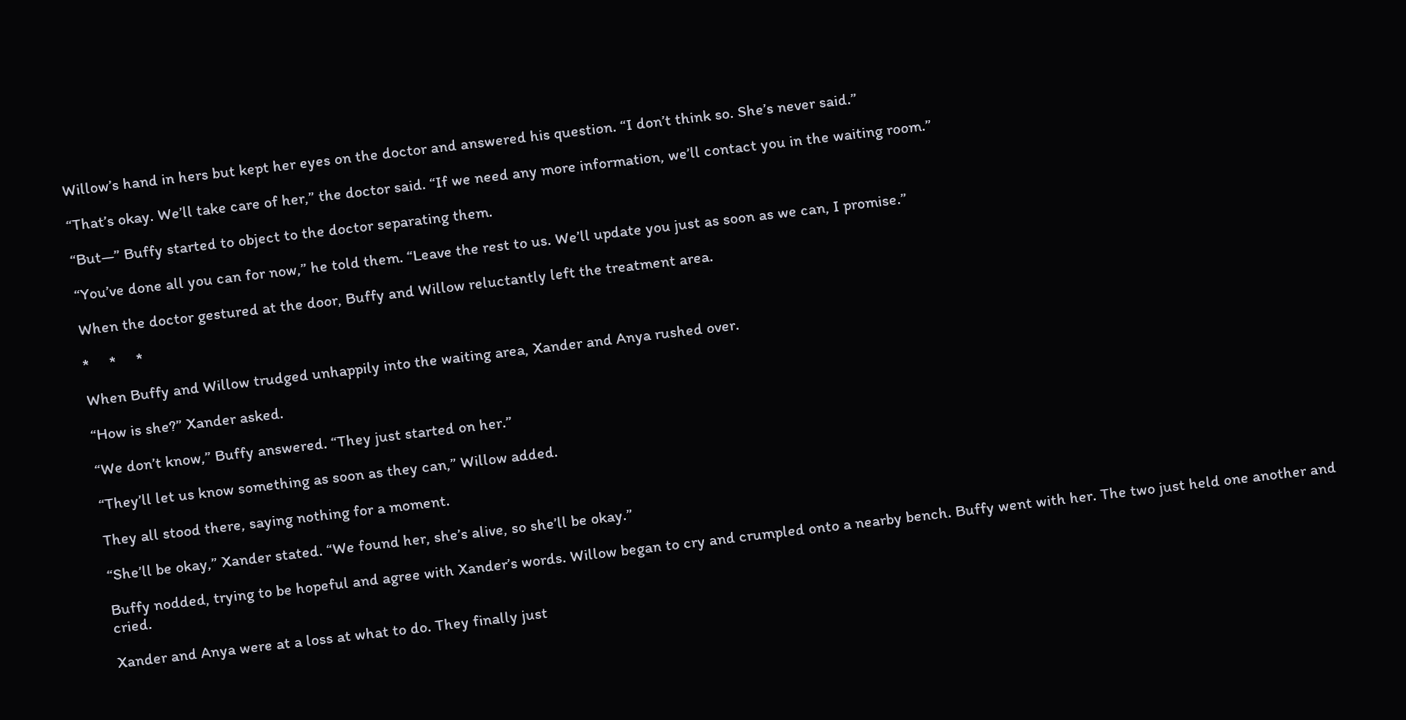Willow’s hand in hers but kept her eyes on the doctor and answered his question. “I don’t think so. She’s never said.”

“That’s okay. We’ll take care of her,” the doctor said. “If we need any more information, we’ll contact you in the waiting room.”

“But—” Buffy started to object to the doctor separating them.

“You’ve done all you can for now,” he told them. “Leave the rest to us. We’ll update you just as soon as we can, I promise.”

When the doctor gestured at the door, Buffy and Willow reluctantly left the treatment area.

*     *     *

When Buffy and Willow trudged unhappily into the waiting area, Xander and Anya rushed over.

“How is she?” Xander asked.

“We don’t know,” Buffy answered. “They just started on her.”

“They’ll let us know something as soon as they can,” Willow added.

They all stood there, saying nothing for a moment.

“She’ll be okay,” Xander stated. “We found her, she’s alive, so she’ll be okay.”

Buffy nodded, trying to be hopeful and agree with Xander’s words. Willow began to cry and crumpled onto a nearby bench. Buffy went with her. The two just held one another and cried.

Xander and Anya were at a loss at what to do. They finally just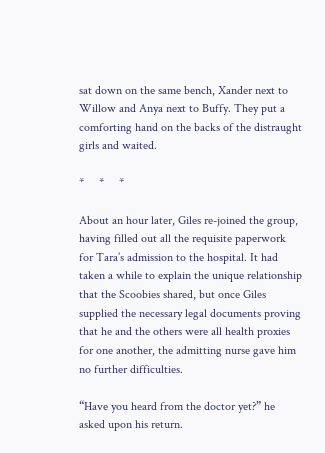sat down on the same bench, Xander next to Willow and Anya next to Buffy. They put a comforting hand on the backs of the distraught girls and waited.

*     *     *

About an hour later, Giles re-joined the group, having filled out all the requisite paperwork for Tara’s admission to the hospital. It had taken a while to explain the unique relationship that the Scoobies shared, but once Giles supplied the necessary legal documents proving that he and the others were all health proxies for one another, the admitting nurse gave him no further difficulties.

“Have you heard from the doctor yet?” he asked upon his return.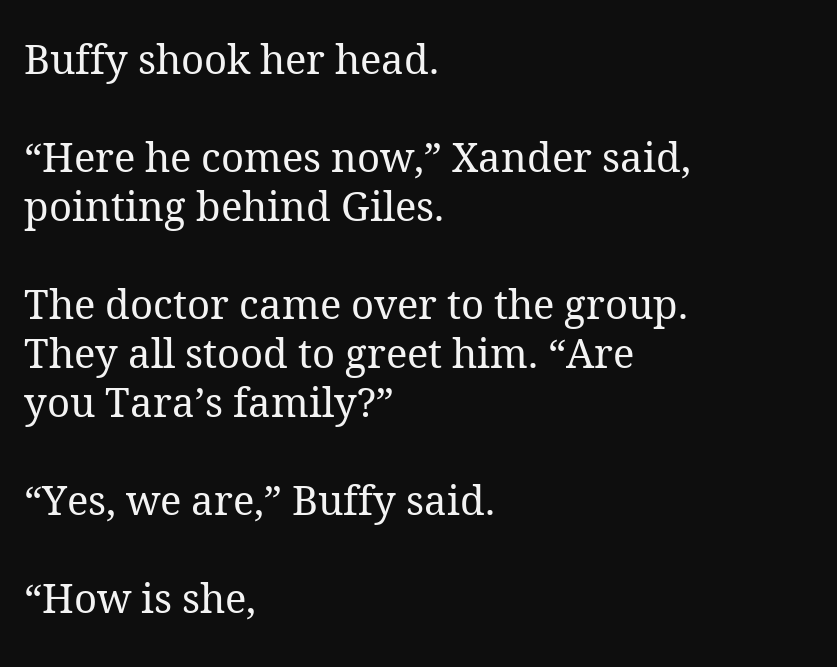Buffy shook her head.

“Here he comes now,” Xander said, pointing behind Giles.

The doctor came over to the group. They all stood to greet him. “Are you Tara’s family?”

“Yes, we are,” Buffy said.

“How is she,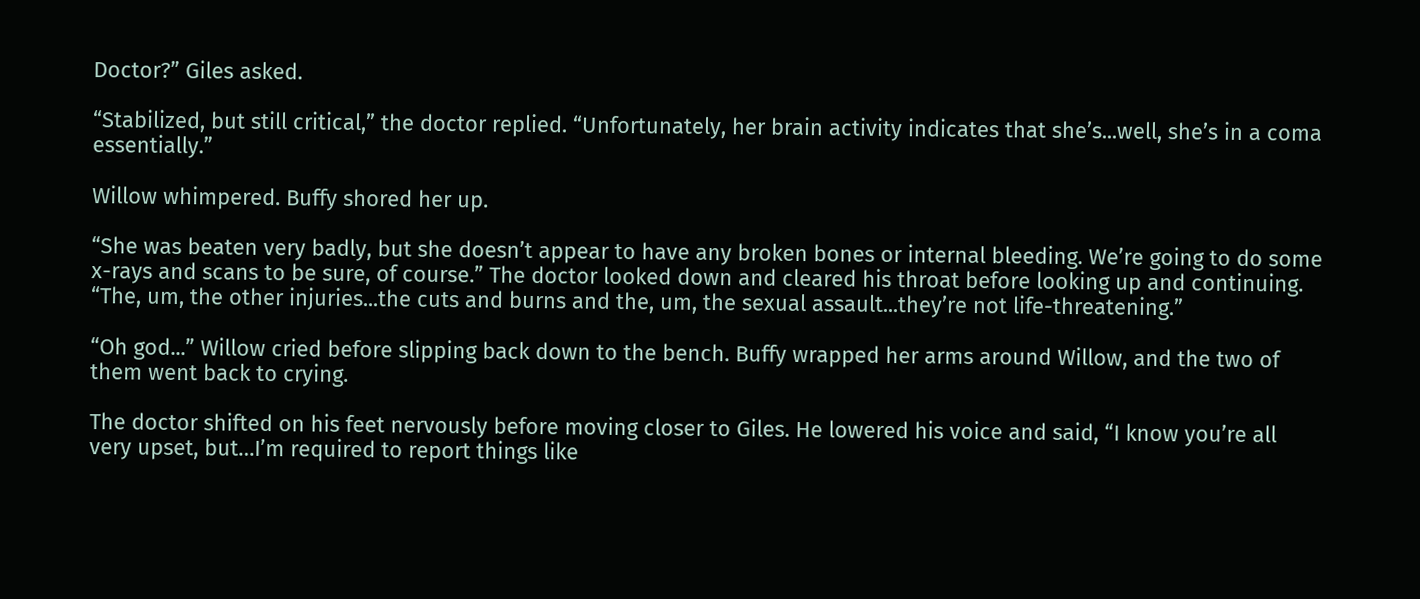Doctor?” Giles asked.

“Stabilized, but still critical,” the doctor replied. “Unfortunately, her brain activity indicates that she’s...well, she’s in a coma essentially.”

Willow whimpered. Buffy shored her up.

“She was beaten very badly, but she doesn’t appear to have any broken bones or internal bleeding. We’re going to do some x-rays and scans to be sure, of course.” The doctor looked down and cleared his throat before looking up and continuing. “The, um, the other injuries...the cuts and burns and the, um, the sexual assault...they’re not life-threatening.”

“Oh god...” Willow cried before slipping back down to the bench. Buffy wrapped her arms around Willow, and the two of them went back to crying.

The doctor shifted on his feet nervously before moving closer to Giles. He lowered his voice and said, “I know you’re all very upset, but…I’m required to report things like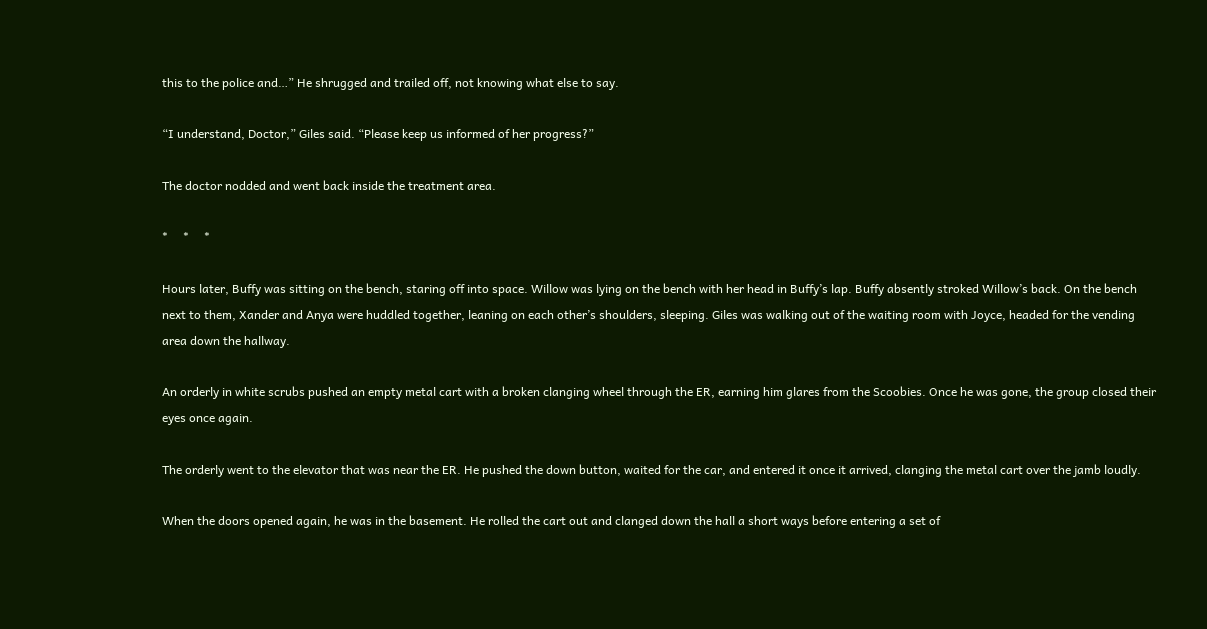this to the police and…” He shrugged and trailed off, not knowing what else to say.

“I understand, Doctor,” Giles said. “Please keep us informed of her progress?”

The doctor nodded and went back inside the treatment area.

*     *     *

Hours later, Buffy was sitting on the bench, staring off into space. Willow was lying on the bench with her head in Buffy’s lap. Buffy absently stroked Willow’s back. On the bench next to them, Xander and Anya were huddled together, leaning on each other’s shoulders, sleeping. Giles was walking out of the waiting room with Joyce, headed for the vending area down the hallway.

An orderly in white scrubs pushed an empty metal cart with a broken clanging wheel through the ER, earning him glares from the Scoobies. Once he was gone, the group closed their eyes once again.

The orderly went to the elevator that was near the ER. He pushed the down button, waited for the car, and entered it once it arrived, clanging the metal cart over the jamb loudly.

When the doors opened again, he was in the basement. He rolled the cart out and clanged down the hall a short ways before entering a set of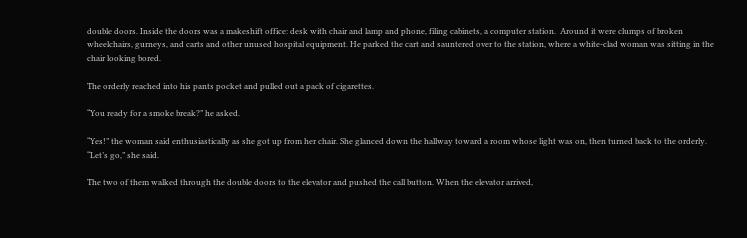double doors. Inside the doors was a makeshift office: desk with chair and lamp and phone, filing cabinets, a computer station.  Around it were clumps of broken wheelchairs, gurneys, and carts and other unused hospital equipment. He parked the cart and sauntered over to the station, where a white-clad woman was sitting in the chair looking bored.

The orderly reached into his pants pocket and pulled out a pack of cigarettes.

“You ready for a smoke break?” he asked.

“Yes!” the woman said enthusiastically as she got up from her chair. She glanced down the hallway toward a room whose light was on, then turned back to the orderly. “Let’s go,” she said.

The two of them walked through the double doors to the elevator and pushed the call button. When the elevator arrived,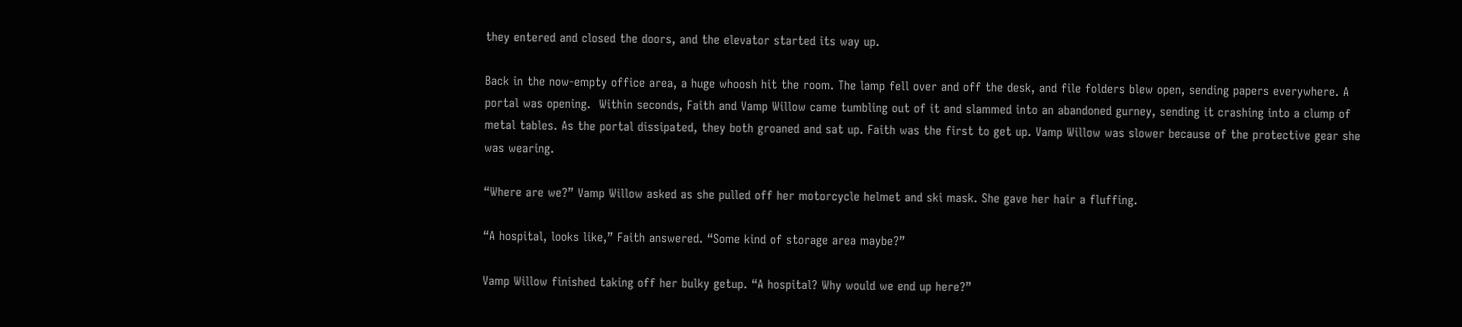they entered and closed the doors, and the elevator started its way up.

Back in the now-empty office area, a huge whoosh hit the room. The lamp fell over and off the desk, and file folders blew open, sending papers everywhere. A portal was opening.  Within seconds, Faith and Vamp Willow came tumbling out of it and slammed into an abandoned gurney, sending it crashing into a clump of metal tables. As the portal dissipated, they both groaned and sat up. Faith was the first to get up. Vamp Willow was slower because of the protective gear she was wearing.

“Where are we?” Vamp Willow asked as she pulled off her motorcycle helmet and ski mask. She gave her hair a fluffing.

“A hospital, looks like,” Faith answered. “Some kind of storage area maybe?”

Vamp Willow finished taking off her bulky getup. “A hospital? Why would we end up here?”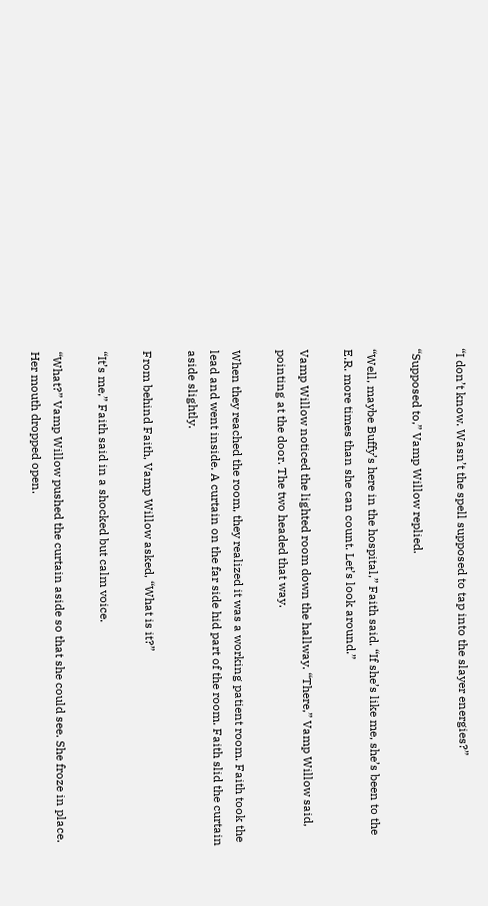“I don’t know. Wasn’t the spell supposed to tap into the slayer energies?”

“Supposed to,” Vamp Willow replied.

“Well, maybe Buffy’s here in the hospital,” Faith said. “If she’s like me, she’s been to the E.R. more times than she can count. Let’s look around.”

Vamp Willow noticed the lighted room down the hallway. “There,” Vamp Willow said, pointing at the door. The two headed that way.

When they reached the room, they realized it was a working patient room. Faith took the lead and went inside. A curtain on the far side hid part of the room. Faith slid the curtain aside slightly.

From behind Faith, Vamp Willow asked, “What is it?”

“It’s me,” Faith said in a shocked but calm voice.

“What?” Vamp Willow pushed the curtain aside so that she could see. She froze in place. Her mouth dropped open.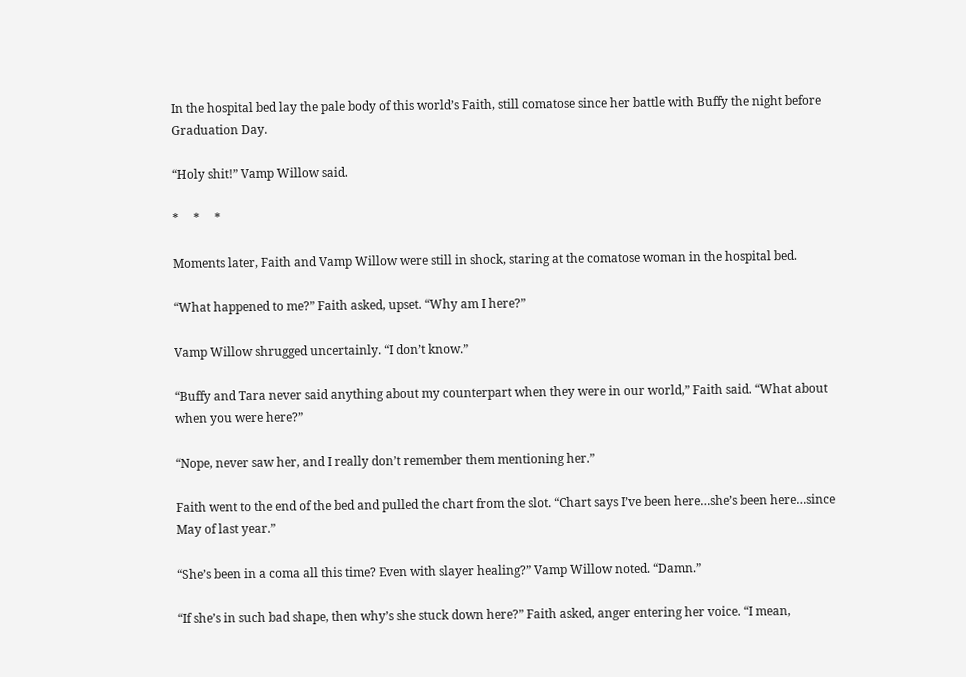In the hospital bed lay the pale body of this world’s Faith, still comatose since her battle with Buffy the night before Graduation Day.

“Holy shit!” Vamp Willow said.

*     *     *

Moments later, Faith and Vamp Willow were still in shock, staring at the comatose woman in the hospital bed.

“What happened to me?” Faith asked, upset. “Why am I here?”

Vamp Willow shrugged uncertainly. “I don’t know.”

“Buffy and Tara never said anything about my counterpart when they were in our world,” Faith said. “What about when you were here?”

“Nope, never saw her, and I really don’t remember them mentioning her.”

Faith went to the end of the bed and pulled the chart from the slot. “Chart says I’ve been here…she’s been here…since May of last year.”

“She’s been in a coma all this time? Even with slayer healing?” Vamp Willow noted. “Damn.”

“If she’s in such bad shape, then why’s she stuck down here?” Faith asked, anger entering her voice. “I mean,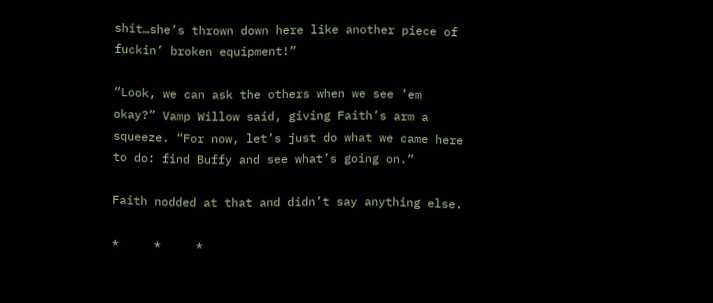shit…she’s thrown down here like another piece of fuckin’ broken equipment!”

“Look, we can ask the others when we see ’em okay?” Vamp Willow said, giving Faith’s arm a squeeze. “For now, let’s just do what we came here to do: find Buffy and see what’s going on.”

Faith nodded at that and didn’t say anything else.

*     *     *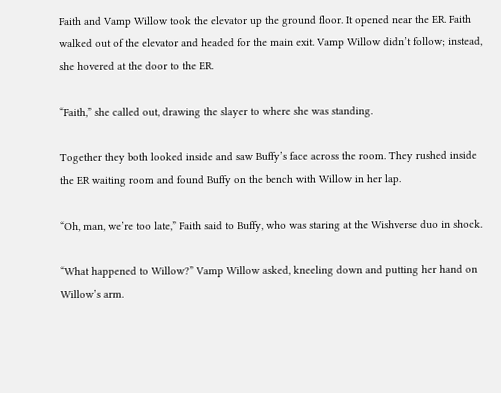Faith and Vamp Willow took the elevator up the ground floor. It opened near the ER. Faith walked out of the elevator and headed for the main exit. Vamp Willow didn’t follow; instead, she hovered at the door to the ER.

“Faith,” she called out, drawing the slayer to where she was standing.

Together they both looked inside and saw Buffy’s face across the room. They rushed inside the ER waiting room and found Buffy on the bench with Willow in her lap.

“Oh, man, we’re too late,” Faith said to Buffy, who was staring at the Wishverse duo in shock.

“What happened to Willow?” Vamp Willow asked, kneeling down and putting her hand on Willow’s arm.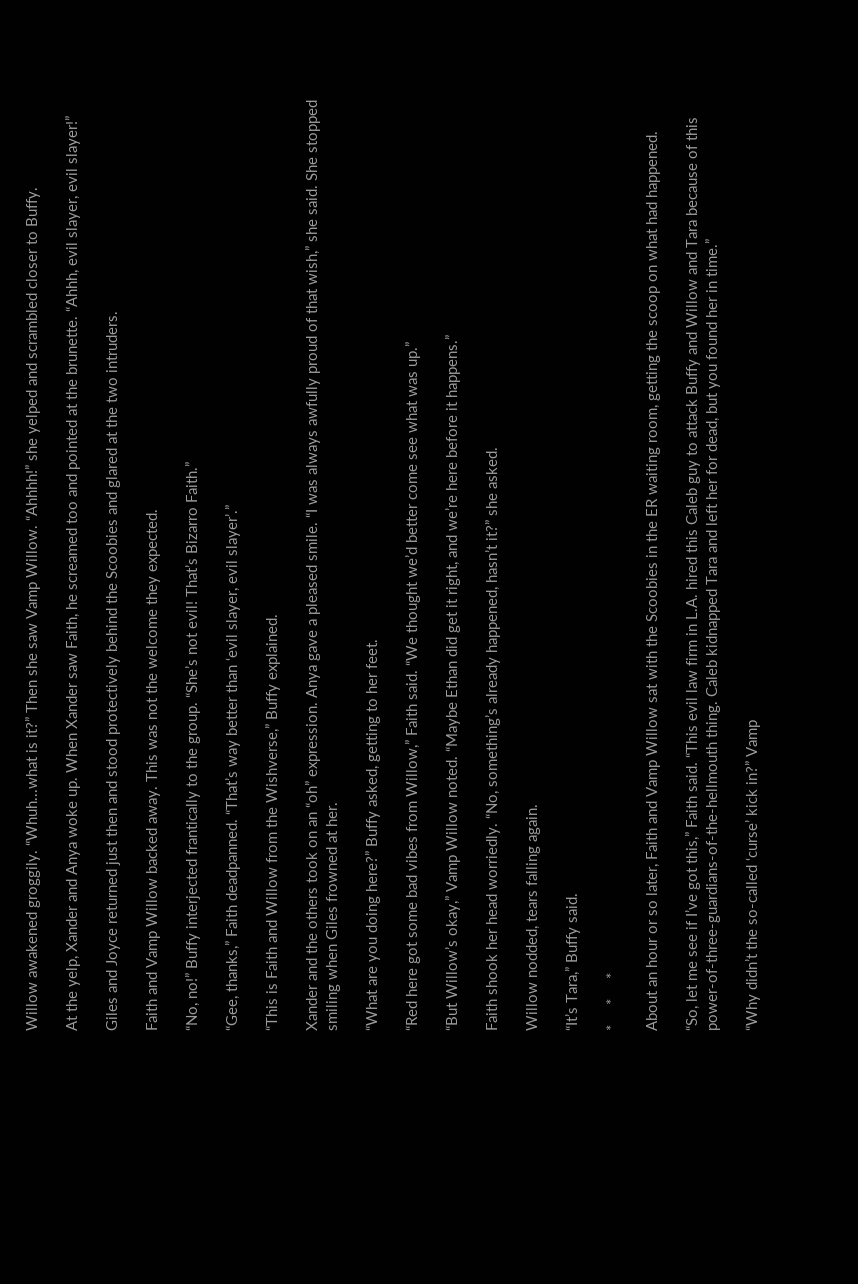Willow awakened groggily. “Whuh...what is it?” Then she saw Vamp Willow. “Ahhhh!” she yelped and scrambled closer to Buffy.

At the yelp, Xander and Anya woke up. When Xander saw Faith, he screamed too and pointed at the brunette. “Ahhh, evil slayer, evil slayer!”

Giles and Joyce returned just then and stood protectively behind the Scoobies and glared at the two intruders.

Faith and Vamp Willow backed away. This was not the welcome they expected.

“No, no!” Buffy interjected frantically to the group. “She’s not evil! That’s Bizarro Faith.”

“Gee, thanks,” Faith deadpanned. “That’s way better than ‘evil slayer, evil slayer’.”

“This is Faith and Willow from the Wishverse,” Buffy explained.

Xander and the others took on an “oh” expression. Anya gave a pleased smile. “I was always awfully proud of that wish,” she said. She stopped smiling when Giles frowned at her.

“What are you doing here?” Buffy asked, getting to her feet.

“Red here got some bad vibes from Willow,” Faith said. “We thought we’d better come see what was up.”

“But Willow’s okay,” Vamp Willow noted. “Maybe Ethan did get it right, and we’re here before it happens.”

Faith shook her head worriedly. “No, something’s already happened, hasn’t it?” she asked.

Willow nodded, tears falling again.

“It’s Tara,” Buffy said.

*     *     *

About an hour or so later, Faith and Vamp Willow sat with the Scoobies in the ER waiting room, getting the scoop on what had happened.

“So, let me see if I’ve got this,” Faith said. “This evil law firm in L.A. hired this Caleb guy to attack Buffy and Willow and Tara because of this power-of-three-guardians-of-the-hellmouth thing. Caleb kidnapped Tara and left her for dead, but you found her in time.”

“Why didn’t the so-called ‘curse’ kick in?” Vamp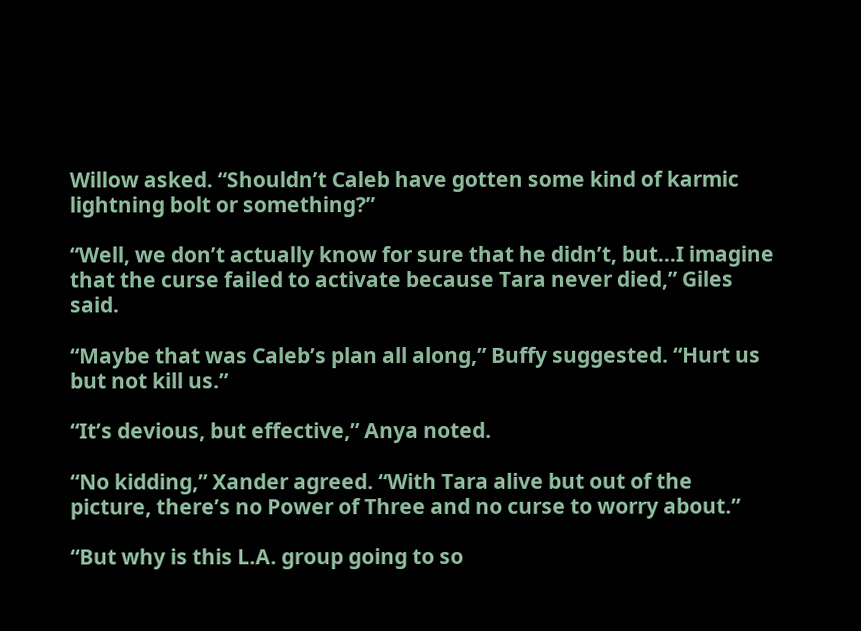Willow asked. “Shouldn’t Caleb have gotten some kind of karmic lightning bolt or something?”

“Well, we don’t actually know for sure that he didn’t, but...I imagine that the curse failed to activate because Tara never died,” Giles said.

“Maybe that was Caleb’s plan all along,” Buffy suggested. “Hurt us but not kill us.”

“It’s devious, but effective,” Anya noted.

“No kidding,” Xander agreed. “With Tara alive but out of the picture, there’s no Power of Three and no curse to worry about.”

“But why is this L.A. group going to so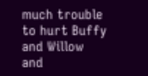much trouble to hurt Buffy and Willow and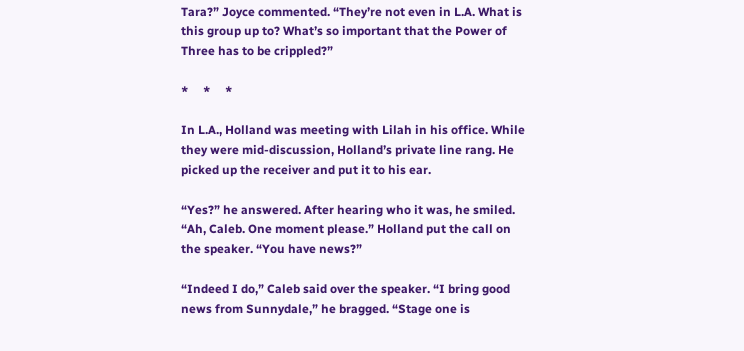Tara?” Joyce commented. “They’re not even in L.A. What is this group up to? What’s so important that the Power of Three has to be crippled?”

*     *     *

In L.A., Holland was meeting with Lilah in his office. While they were mid-discussion, Holland’s private line rang. He picked up the receiver and put it to his ear.

“Yes?” he answered. After hearing who it was, he smiled. “Ah, Caleb. One moment please.” Holland put the call on the speaker. “You have news?”

“Indeed I do,” Caleb said over the speaker. “I bring good news from Sunnydale,” he bragged. “Stage one is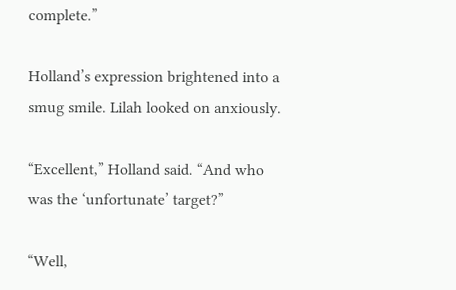complete.”

Holland’s expression brightened into a smug smile. Lilah looked on anxiously.

“Excellent,” Holland said. “And who was the ‘unfortunate’ target?”

“Well,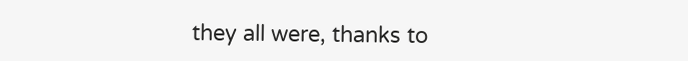they all were, thanks to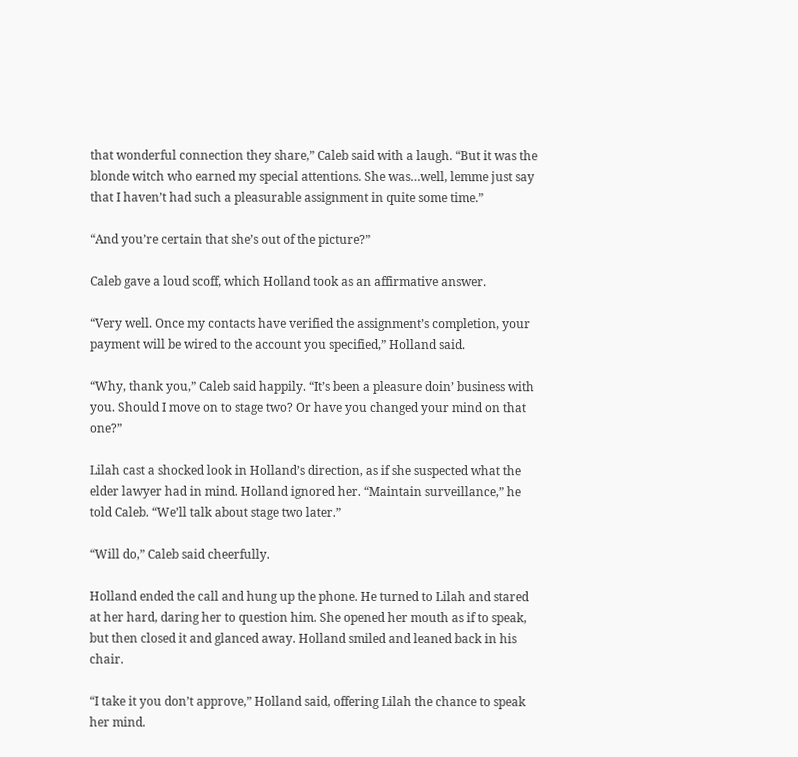that wonderful connection they share,” Caleb said with a laugh. “But it was the blonde witch who earned my special attentions. She was…well, lemme just say that I haven’t had such a pleasurable assignment in quite some time.”

“And you’re certain that she’s out of the picture?”

Caleb gave a loud scoff, which Holland took as an affirmative answer.

“Very well. Once my contacts have verified the assignment’s completion, your payment will be wired to the account you specified,” Holland said.

“Why, thank you,” Caleb said happily. “It’s been a pleasure doin’ business with you. Should I move on to stage two? Or have you changed your mind on that one?”

Lilah cast a shocked look in Holland’s direction, as if she suspected what the elder lawyer had in mind. Holland ignored her. “Maintain surveillance,” he told Caleb. “We’ll talk about stage two later.”

“Will do,” Caleb said cheerfully.

Holland ended the call and hung up the phone. He turned to Lilah and stared at her hard, daring her to question him. She opened her mouth as if to speak, but then closed it and glanced away. Holland smiled and leaned back in his chair.

“I take it you don’t approve,” Holland said, offering Lilah the chance to speak her mind.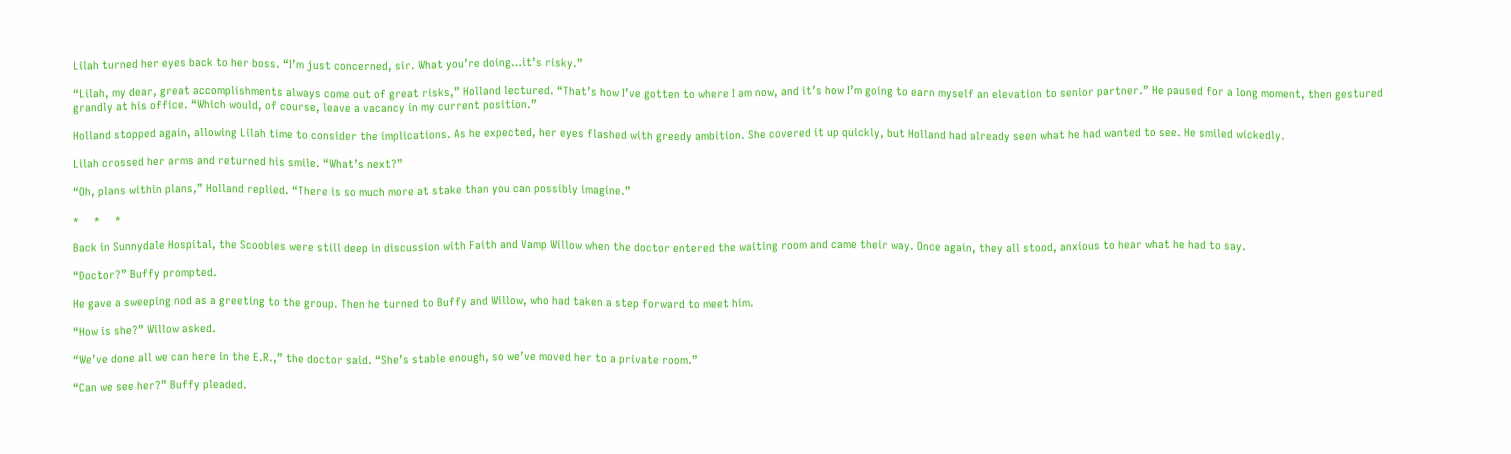Lilah turned her eyes back to her boss. “I’m just concerned, sir. What you’re doing…it’s risky.”

“Lilah, my dear, great accomplishments always come out of great risks,” Holland lectured. “That’s how I’ve gotten to where I am now, and it’s how I’m going to earn myself an elevation to senior partner.” He paused for a long moment, then gestured grandly at his office. “Which would, of course, leave a vacancy in my current position.”

Holland stopped again, allowing Lilah time to consider the implications. As he expected, her eyes flashed with greedy ambition. She covered it up quickly, but Holland had already seen what he had wanted to see. He smiled wickedly.

Lilah crossed her arms and returned his smile. “What’s next?”

“Oh, plans within plans,” Holland replied. “There is so much more at stake than you can possibly imagine.”

*     *     *

Back in Sunnydale Hospital, the Scoobies were still deep in discussion with Faith and Vamp Willow when the doctor entered the waiting room and came their way. Once again, they all stood, anxious to hear what he had to say.

“Doctor?” Buffy prompted.

He gave a sweeping nod as a greeting to the group. Then he turned to Buffy and Willow, who had taken a step forward to meet him.

“How is she?” Willow asked.

“We’ve done all we can here in the E.R.,” the doctor said. “She’s stable enough, so we’ve moved her to a private room.”

“Can we see her?” Buffy pleaded.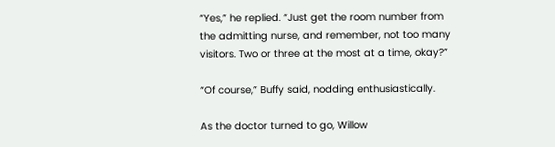“Yes,” he replied. “Just get the room number from the admitting nurse, and remember, not too many visitors. Two or three at the most at a time, okay?”

“Of course,” Buffy said, nodding enthusiastically.

As the doctor turned to go, Willow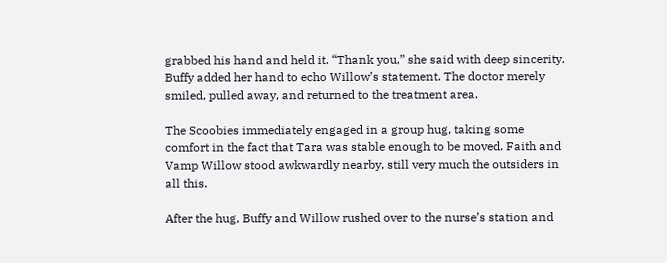grabbed his hand and held it. “Thank you,” she said with deep sincerity. Buffy added her hand to echo Willow’s statement. The doctor merely smiled, pulled away, and returned to the treatment area.

The Scoobies immediately engaged in a group hug, taking some comfort in the fact that Tara was stable enough to be moved. Faith and Vamp Willow stood awkwardly nearby, still very much the outsiders in all this.

After the hug, Buffy and Willow rushed over to the nurse’s station and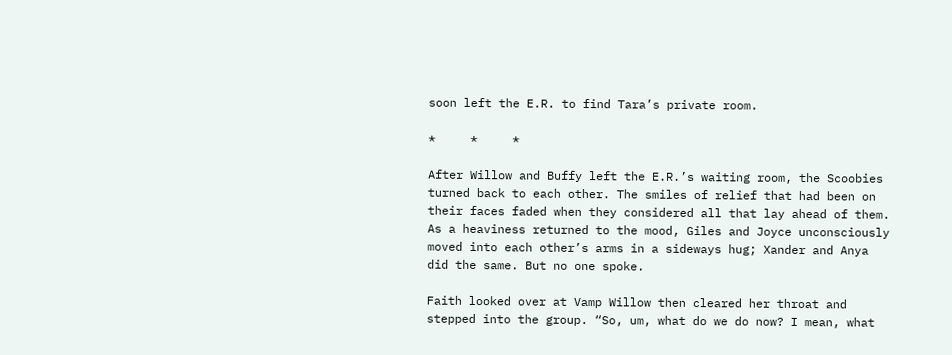soon left the E.R. to find Tara’s private room.

*     *     *

After Willow and Buffy left the E.R.’s waiting room, the Scoobies turned back to each other. The smiles of relief that had been on their faces faded when they considered all that lay ahead of them. As a heaviness returned to the mood, Giles and Joyce unconsciously moved into each other’s arms in a sideways hug; Xander and Anya did the same. But no one spoke.

Faith looked over at Vamp Willow then cleared her throat and stepped into the group. “So, um, what do we do now? I mean, what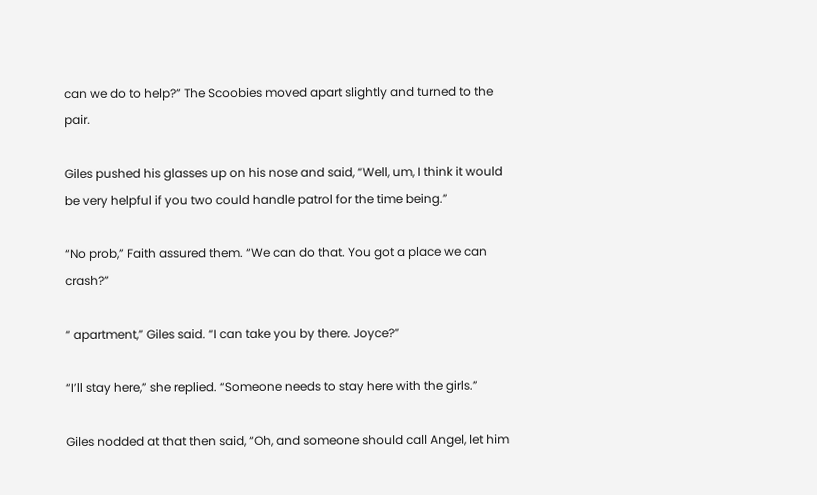can we do to help?” The Scoobies moved apart slightly and turned to the pair.

Giles pushed his glasses up on his nose and said, “Well, um, I think it would be very helpful if you two could handle patrol for the time being.”

“No prob,” Faith assured them. “We can do that. You got a place we can crash?”

“ apartment,” Giles said. “I can take you by there. Joyce?”

“I’ll stay here,” she replied. “Someone needs to stay here with the girls.”

Giles nodded at that then said, “Oh, and someone should call Angel, let him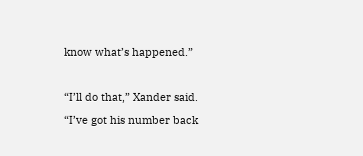know what’s happened.”

“I’ll do that,” Xander said. “I’ve got his number back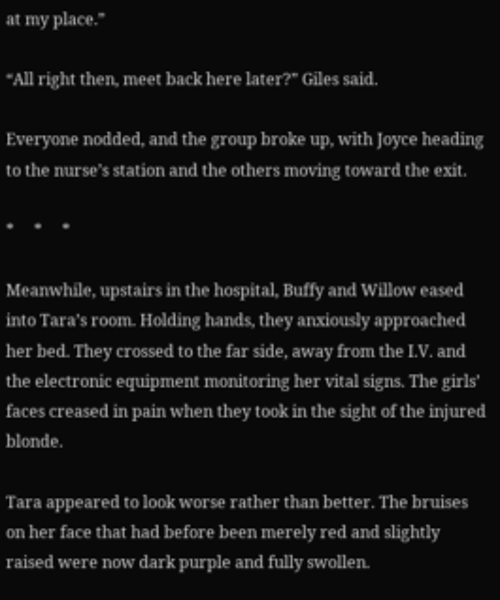at my place.”

“All right then, meet back here later?” Giles said.

Everyone nodded, and the group broke up, with Joyce heading to the nurse’s station and the others moving toward the exit.

*     *     *

Meanwhile, upstairs in the hospital, Buffy and Willow eased into Tara’s room. Holding hands, they anxiously approached her bed. They crossed to the far side, away from the I.V. and the electronic equipment monitoring her vital signs. The girls’ faces creased in pain when they took in the sight of the injured blonde.

Tara appeared to look worse rather than better. The bruises on her face that had before been merely red and slightly raised were now dark purple and fully swollen.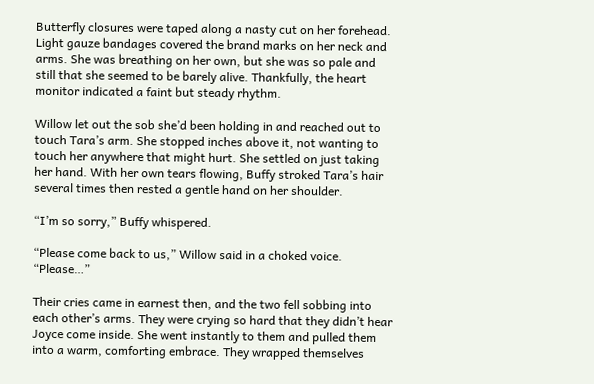Butterfly closures were taped along a nasty cut on her forehead. Light gauze bandages covered the brand marks on her neck and arms. She was breathing on her own, but she was so pale and still that she seemed to be barely alive. Thankfully, the heart monitor indicated a faint but steady rhythm.

Willow let out the sob she’d been holding in and reached out to touch Tara’s arm. She stopped inches above it, not wanting to touch her anywhere that might hurt. She settled on just taking her hand. With her own tears flowing, Buffy stroked Tara’s hair several times then rested a gentle hand on her shoulder.

“I’m so sorry,” Buffy whispered.

“Please come back to us,” Willow said in a choked voice. “Please…”

Their cries came in earnest then, and the two fell sobbing into each other’s arms. They were crying so hard that they didn’t hear Joyce come inside. She went instantly to them and pulled them into a warm, comforting embrace. They wrapped themselves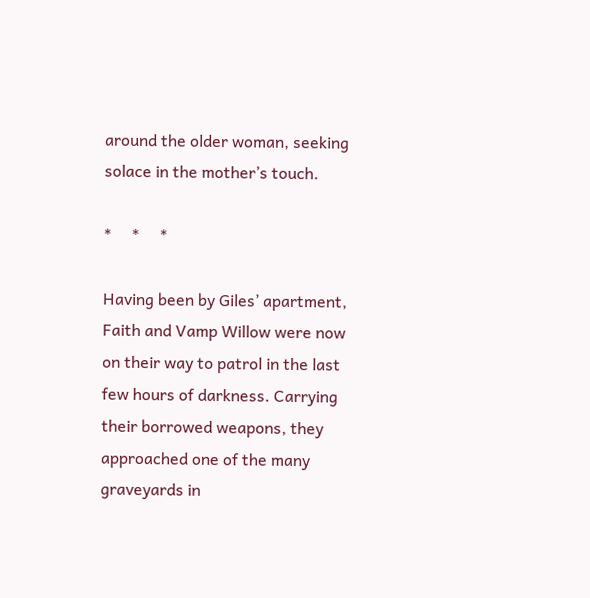around the older woman, seeking solace in the mother’s touch.

*     *     *

Having been by Giles’ apartment, Faith and Vamp Willow were now on their way to patrol in the last few hours of darkness. Carrying their borrowed weapons, they approached one of the many graveyards in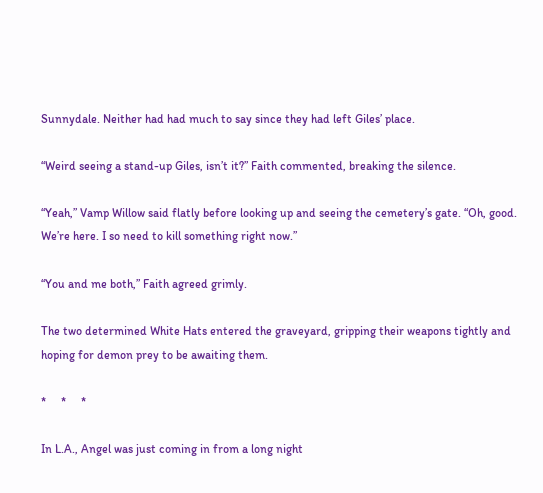Sunnydale. Neither had had much to say since they had left Giles’ place.

“Weird seeing a stand-up Giles, isn’t it?” Faith commented, breaking the silence.

“Yeah,” Vamp Willow said flatly before looking up and seeing the cemetery’s gate. “Oh, good. We’re here. I so need to kill something right now.”

“You and me both,” Faith agreed grimly.

The two determined White Hats entered the graveyard, gripping their weapons tightly and hoping for demon prey to be awaiting them.

*     *     *

In L.A., Angel was just coming in from a long night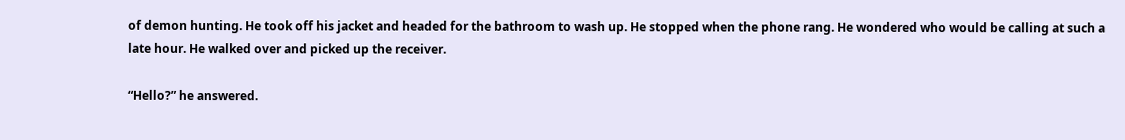of demon hunting. He took off his jacket and headed for the bathroom to wash up. He stopped when the phone rang. He wondered who would be calling at such a late hour. He walked over and picked up the receiver.

“Hello?” he answered.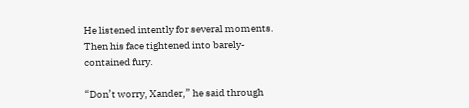He listened intently for several moments. Then his face tightened into barely-contained fury.

“Don’t worry, Xander,” he said through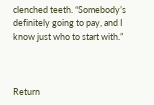clenched teeth. “Somebody’s definitely going to pay, and I know just who to start with.”



Return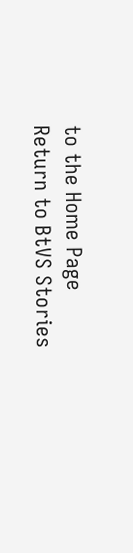to the Home Page       Return to BtVS Stories